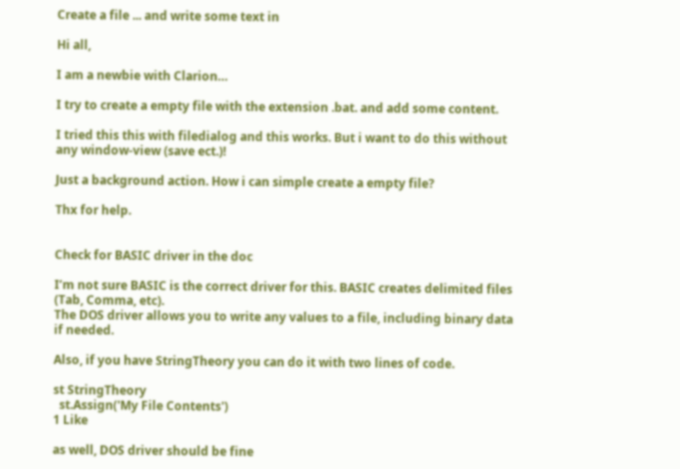Create a file ... and write some text in

Hi all,

I am a newbie with Clarion…

I try to create a empty file with the extension .bat. and add some content.

I tried this this with filedialog and this works. But i want to do this without any window-view (save ect.)!

Just a background action. How i can simple create a empty file?

Thx for help.


Check for BASIC driver in the doc

I’m not sure BASIC is the correct driver for this. BASIC creates delimited files (Tab, Comma, etc).
The DOS driver allows you to write any values to a file, including binary data if needed.

Also, if you have StringTheory you can do it with two lines of code.

st StringTheory
  st.Assign('My File Contents')
1 Like

as well, DOS driver should be fine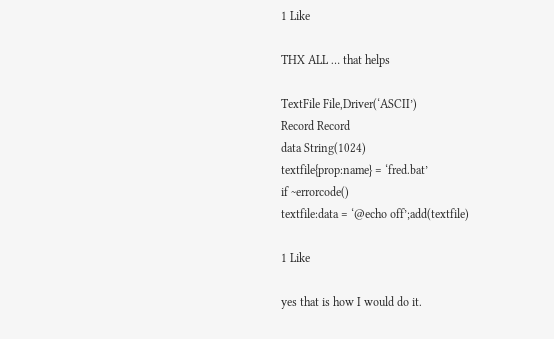1 Like

THX ALL … that helps

TextFile File,Driver(‘ASCII’)
Record Record
data String(1024)
textfile{prop:name} = ‘fred.bat’
if ~errorcode()
textfile:data = ‘@echo off’;add(textfile)

1 Like

yes that is how I would do it.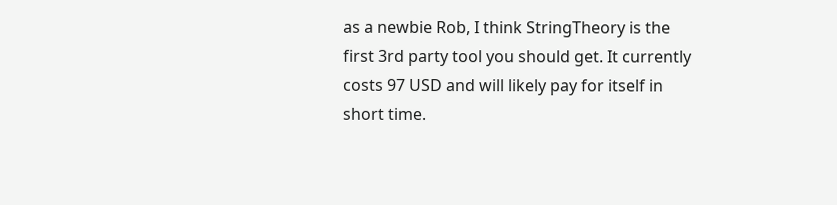as a newbie Rob, I think StringTheory is the first 3rd party tool you should get. It currently costs 97 USD and will likely pay for itself in short time.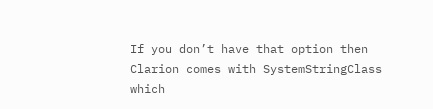If you don’t have that option then Clarion comes with SystemStringClass which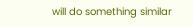will do something similar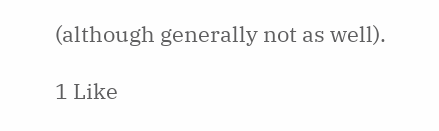(although generally not as well).

1 Like